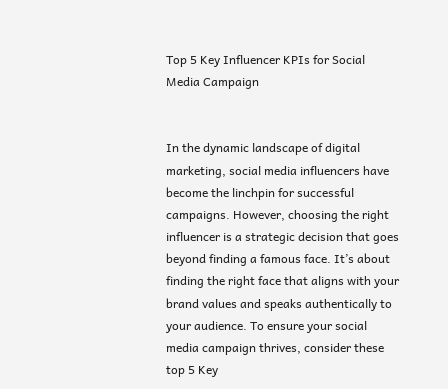Top 5 Key Influencer KPIs for Social Media Campaign


In the dynamic landscape of digital marketing, social media influencers have become the linchpin for successful campaigns. However, choosing the right influencer is a strategic decision that goes beyond finding a famous face. It’s about finding the right face that aligns with your brand values and speaks authentically to your audience. To ensure your social media campaign thrives, consider these top 5 Key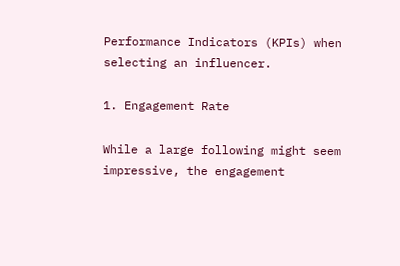Performance Indicators (KPIs) when selecting an influencer.

1. Engagement Rate

While a large following might seem impressive, the engagement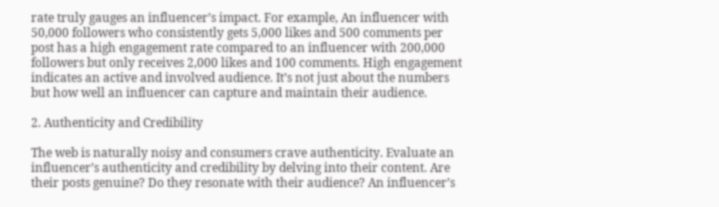rate truly gauges an influencer’s impact. For example, An influencer with 50,000 followers who consistently gets 5,000 likes and 500 comments per post has a high engagement rate compared to an influencer with 200,000 followers but only receives 2,000 likes and 100 comments. High engagement indicates an active and involved audience. It’s not just about the numbers but how well an influencer can capture and maintain their audience.

2. Authenticity and Credibility

The web is naturally noisy and consumers crave authenticity. Evaluate an influencer’s authenticity and credibility by delving into their content. Are their posts genuine? Do they resonate with their audience? An influencer’s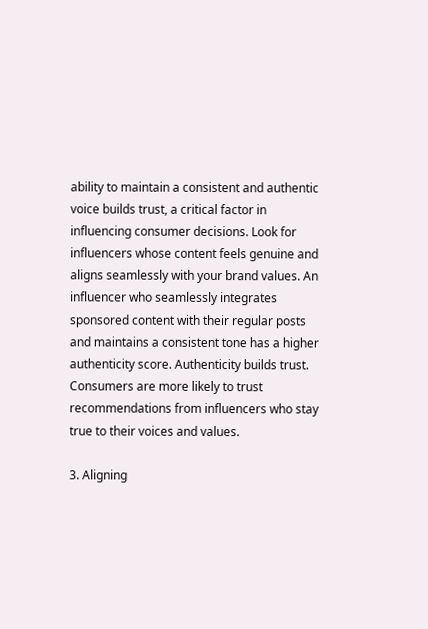ability to maintain a consistent and authentic voice builds trust, a critical factor in influencing consumer decisions. Look for influencers whose content feels genuine and aligns seamlessly with your brand values. An influencer who seamlessly integrates sponsored content with their regular posts and maintains a consistent tone has a higher authenticity score. Authenticity builds trust. Consumers are more likely to trust recommendations from influencers who stay true to their voices and values.

3. Aligning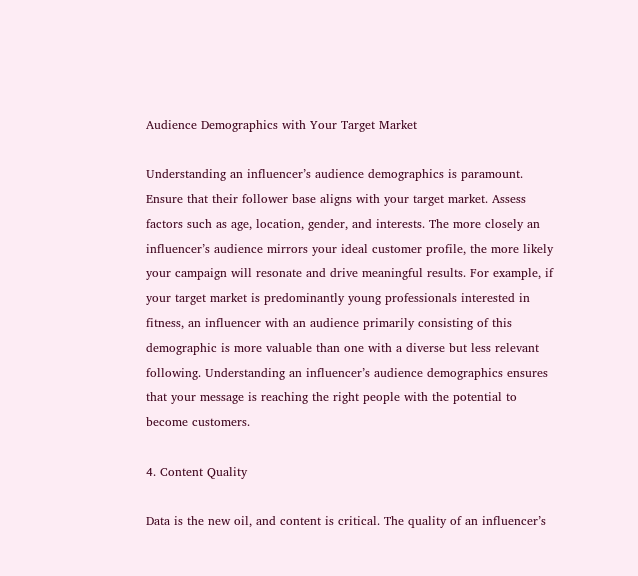Audience Demographics with Your Target Market

Understanding an influencer’s audience demographics is paramount. Ensure that their follower base aligns with your target market. Assess factors such as age, location, gender, and interests. The more closely an influencer’s audience mirrors your ideal customer profile, the more likely your campaign will resonate and drive meaningful results. For example, if your target market is predominantly young professionals interested in fitness, an influencer with an audience primarily consisting of this demographic is more valuable than one with a diverse but less relevant following. Understanding an influencer’s audience demographics ensures that your message is reaching the right people with the potential to become customers.

4. Content Quality

Data is the new oil, and content is critical. The quality of an influencer’s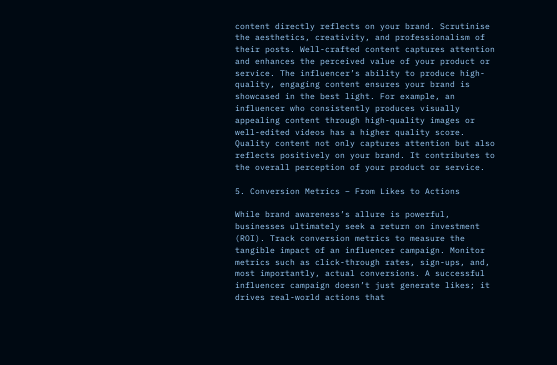content directly reflects on your brand. Scrutinise the aesthetics, creativity, and professionalism of their posts. Well-crafted content captures attention and enhances the perceived value of your product or service. The influencer’s ability to produce high-quality, engaging content ensures your brand is showcased in the best light. For example, an influencer who consistently produces visually appealing content through high-quality images or well-edited videos has a higher quality score. Quality content not only captures attention but also reflects positively on your brand. It contributes to the overall perception of your product or service.

5. Conversion Metrics – From Likes to Actions

While brand awareness’s allure is powerful, businesses ultimately seek a return on investment (ROI). Track conversion metrics to measure the tangible impact of an influencer campaign. Monitor metrics such as click-through rates, sign-ups, and, most importantly, actual conversions. A successful influencer campaign doesn’t just generate likes; it drives real-world actions that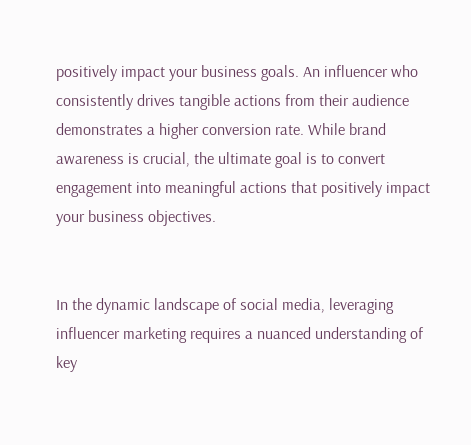positively impact your business goals. An influencer who consistently drives tangible actions from their audience demonstrates a higher conversion rate. While brand awareness is crucial, the ultimate goal is to convert engagement into meaningful actions that positively impact your business objectives.


In the dynamic landscape of social media, leveraging influencer marketing requires a nuanced understanding of key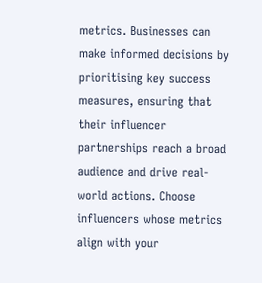metrics. Businesses can make informed decisions by prioritising key success measures, ensuring that their influencer partnerships reach a broad audience and drive real-world actions. Choose influencers whose metrics align with your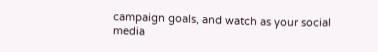campaign goals, and watch as your social media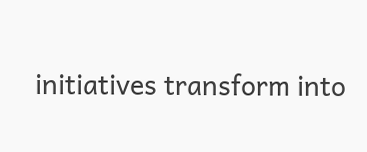initiatives transform into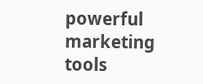powerful marketing tools